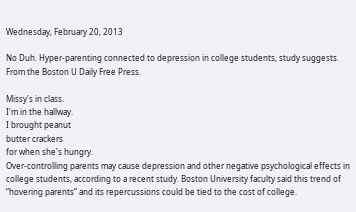Wednesday, February 20, 2013

No Duh. Hyper-parenting connected to depression in college students, study suggests. From the Boston U Daily Free Press.

Missy's in class.
I'm in the hallway.
I brought peanut
butter crackers
for when she's hungry.
Over-controlling parents may cause depression and other negative psychological effects in college students, according to a recent study. Boston University faculty said this trend of “hovering parents” and its repercussions could be tied to the cost of college.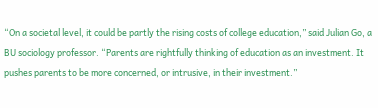“On a societal level, it could be partly the rising costs of college education,” said Julian Go, a BU sociology professor. “Parents are rightfully thinking of education as an investment. It pushes parents to be more concerned, or intrusive, in their investment.”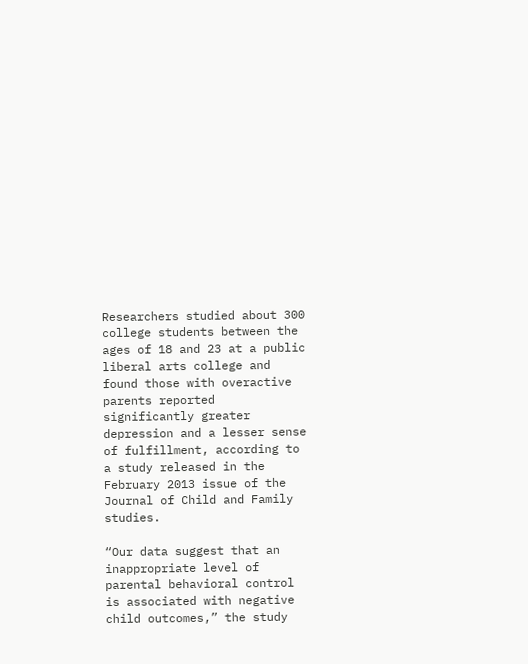Researchers studied about 300 college students between the ages of 18 and 23 at a public liberal arts college and found those with overactive parents reported significantly greater depression and a lesser sense of fulfillment, according to a study released in the February 2013 issue of the Journal of Child and Family studies.

“Our data suggest that an inappropriate level of parental behavioral control is associated with negative child outcomes,” the study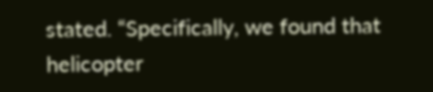stated. “Specifically, we found that helicopter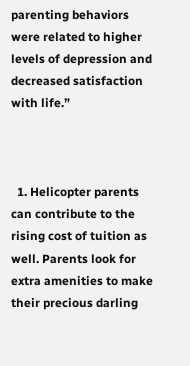parenting behaviors were related to higher levels of depression and decreased satisfaction with life.”



  1. Helicopter parents can contribute to the rising cost of tuition as well. Parents look for extra amenities to make their precious darling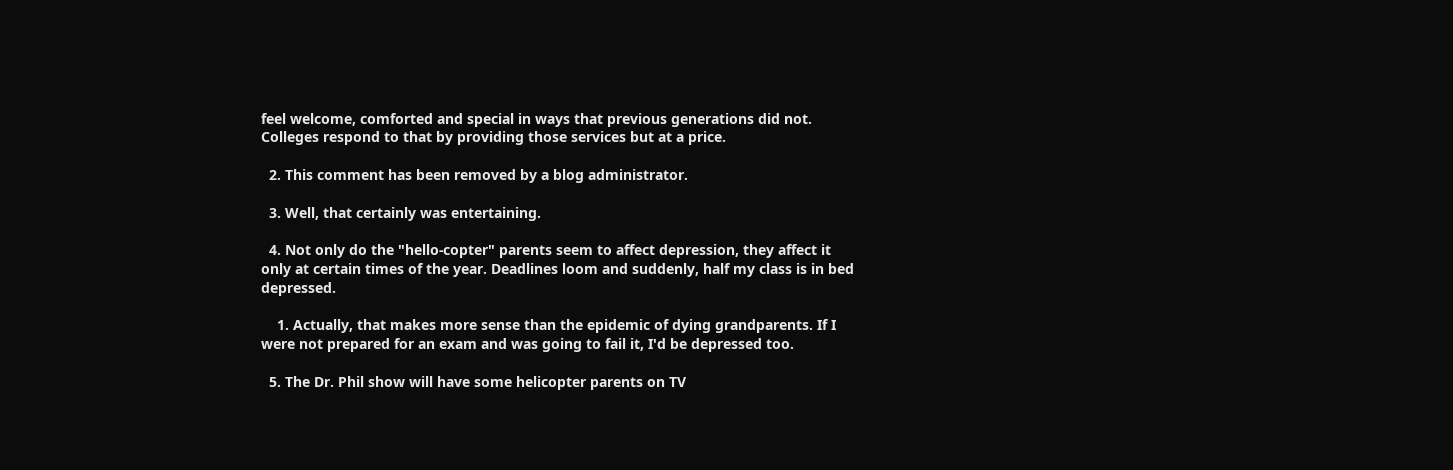feel welcome, comforted and special in ways that previous generations did not. Colleges respond to that by providing those services but at a price.

  2. This comment has been removed by a blog administrator.

  3. Well, that certainly was entertaining.

  4. Not only do the "hello-copter" parents seem to affect depression, they affect it only at certain times of the year. Deadlines loom and suddenly, half my class is in bed depressed.

    1. Actually, that makes more sense than the epidemic of dying grandparents. If I were not prepared for an exam and was going to fail it, I'd be depressed too.

  5. The Dr. Phil show will have some helicopter parents on TV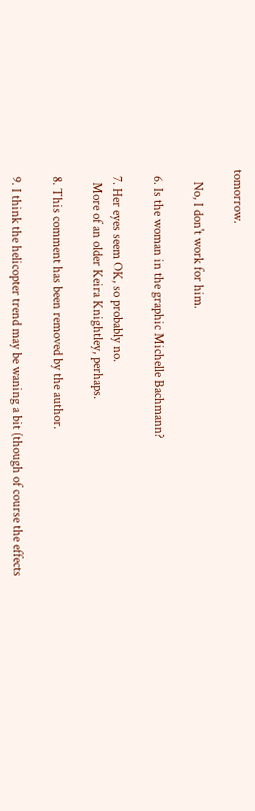tomorrow.

    No, I don't work for him.

  6. Is the woman in the graphic Michelle Bachmann?

  7. Her eyes seem OK, so probably no.
    More of an older Keira Knightley, perhaps.

  8. This comment has been removed by the author.

  9. I think the helicopter trend may be waning a bit (though of course the effects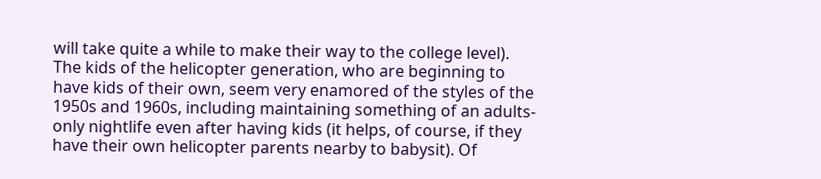will take quite a while to make their way to the college level). The kids of the helicopter generation, who are beginning to have kids of their own, seem very enamored of the styles of the 1950s and 1960s, including maintaining something of an adults-only nightlife even after having kids (it helps, of course, if they have their own helicopter parents nearby to babysit). Of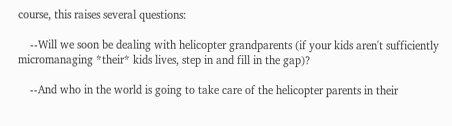course, this raises several questions:

    --Will we soon be dealing with helicopter grandparents (if your kids aren't sufficiently micromanaging *their* kids lives, step in and fill in the gap)?

    --And who in the world is going to take care of the helicopter parents in their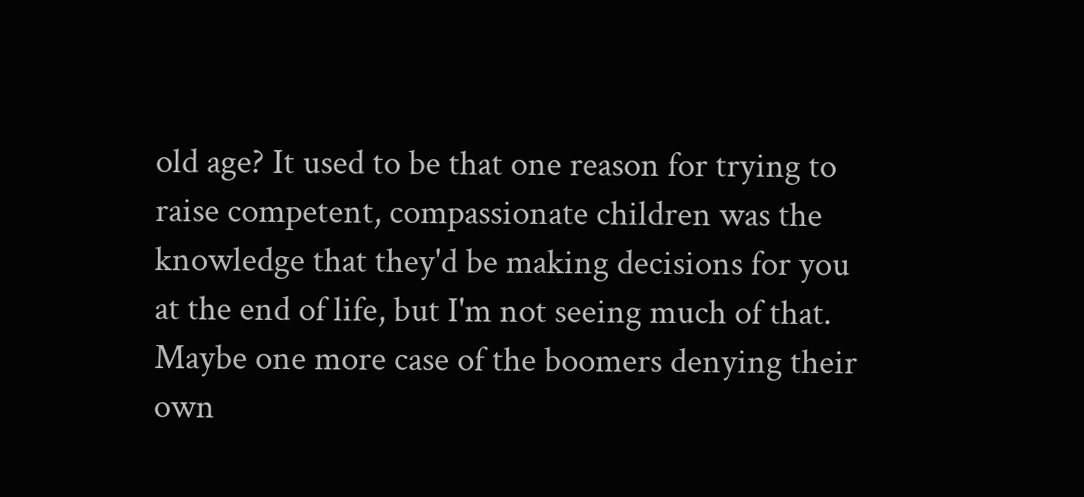old age? It used to be that one reason for trying to raise competent, compassionate children was the knowledge that they'd be making decisions for you at the end of life, but I'm not seeing much of that. Maybe one more case of the boomers denying their own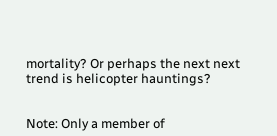mortality? Or perhaps the next next trend is helicopter hauntings?


Note: Only a member of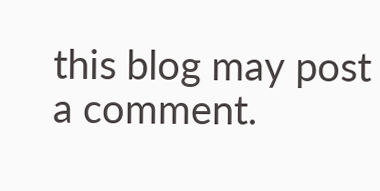this blog may post a comment.